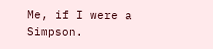Me, if I were a Simpson.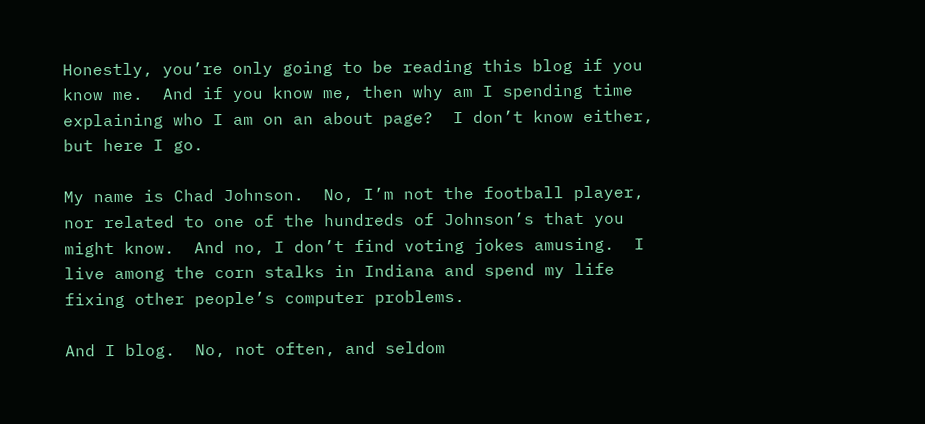Honestly, you’re only going to be reading this blog if you know me.  And if you know me, then why am I spending time explaining who I am on an about page?  I don’t know either, but here I go.

My name is Chad Johnson.  No, I’m not the football player, nor related to one of the hundreds of Johnson’s that you might know.  And no, I don’t find voting jokes amusing.  I live among the corn stalks in Indiana and spend my life fixing other people’s computer problems.

And I blog.  No, not often, and seldom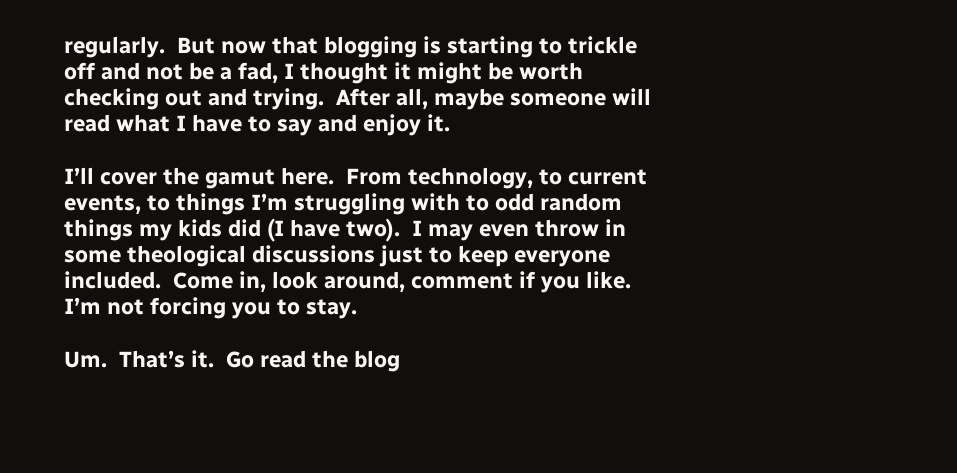regularly.  But now that blogging is starting to trickle off and not be a fad, I thought it might be worth checking out and trying.  After all, maybe someone will read what I have to say and enjoy it.

I’ll cover the gamut here.  From technology, to current events, to things I’m struggling with to odd random things my kids did (I have two).  I may even throw in some theological discussions just to keep everyone included.  Come in, look around, comment if you like.  I’m not forcing you to stay.

Um.  That’s it.  Go read the blog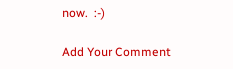now.  :-)

Add Your Comment